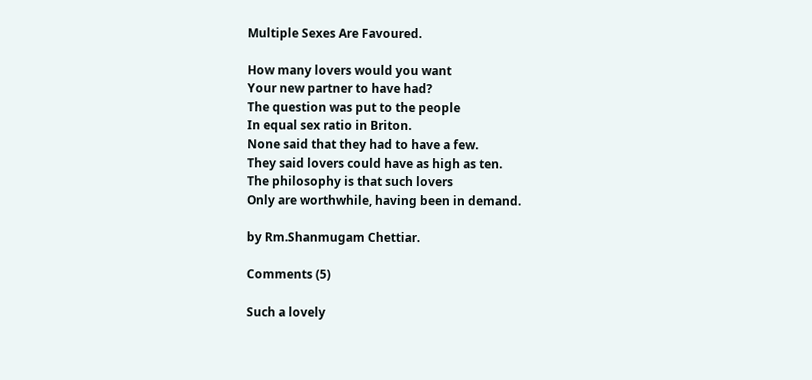Multiple Sexes Are Favoured.

How many lovers would you want
Your new partner to have had?
The question was put to the people
In equal sex ratio in Briton.
None said that they had to have a few.
They said lovers could have as high as ten.
The philosophy is that such lovers
Only are worthwhile, having been in demand.

by Rm.Shanmugam Chettiar.

Comments (5)

Such a lovely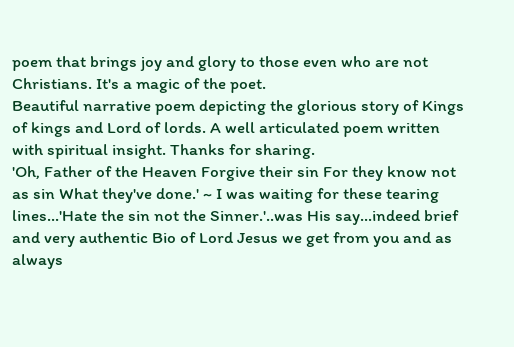poem that brings joy and glory to those even who are not Christians. It's a magic of the poet.
Beautiful narrative poem depicting the glorious story of Kings of kings and Lord of lords. A well articulated poem written with spiritual insight. Thanks for sharing.
'Oh, Father of the Heaven Forgive their sin For they know not as sin What they've done.' ~ I was waiting for these tearing lines...'Hate the sin not the Sinner.'..was His say...indeed brief and very authentic Bio of Lord Jesus we get from you and as always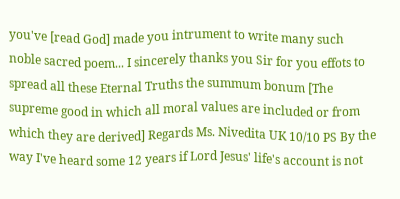you've [read God] made you intrument to write many such noble sacred poem... I sincerely thanks you Sir for you effots to spread all these Eternal Truths the summum bonum [The supreme good in which all moral values are included or from which they are derived] Regards Ms. Nivedita UK 10/10 PS By the way I've heard some 12 years if Lord Jesus' life's account is not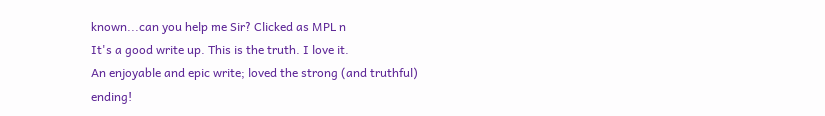known...can you help me Sir? Clicked as MPL n
It's a good write up. This is the truth. I love it.
An enjoyable and epic write; loved the strong (and truthful) ending!